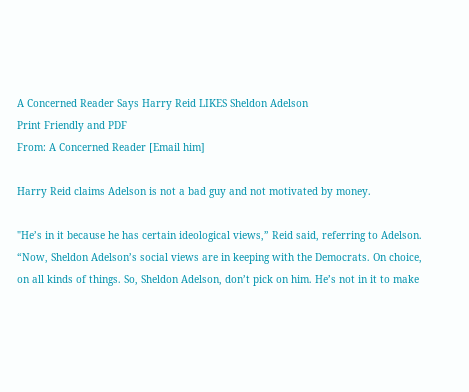A Concerned Reader Says Harry Reid LIKES Sheldon Adelson
Print Friendly and PDF
From: A Concerned Reader [Email him]

Harry Reid claims Adelson is not a bad guy and not motivated by money.

"He’s in it because he has certain ideological views,” Reid said, referring to Adelson. “Now, Sheldon Adelson’s social views are in keeping with the Democrats. On choice, on all kinds of things. So, Sheldon Adelson, don’t pick on him. He’s not in it to make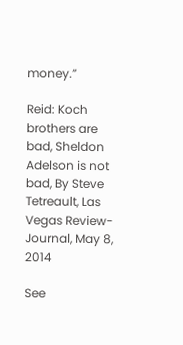money.”

Reid: Koch brothers are bad, Sheldon Adelson is not bad, By Steve Tetreault, Las Vegas Review-Journal, May 8, 2014

See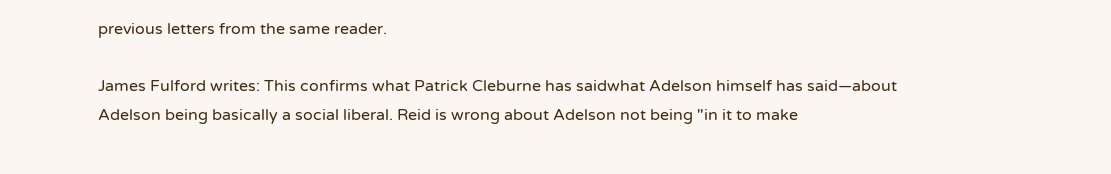previous letters from the same reader.

James Fulford writes: This confirms what Patrick Cleburne has saidwhat Adelson himself has said—about Adelson being basically a social liberal. Reid is wrong about Adelson not being "in it to make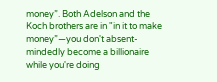money”. Both Adelson and the Koch brothers are in "in it to make money”—you don't absent-mindedly become a billionaire while you're doing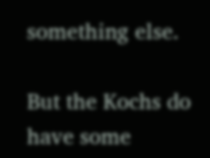something else.

But the Kochs do have some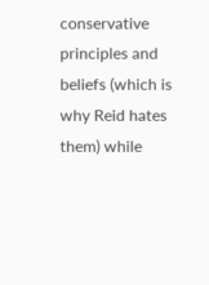conservative principles and beliefs (which is why Reid hates them) while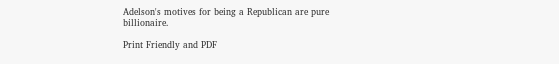Adelson's motives for being a Republican are pure billionaire.

Print Friendly and PDF